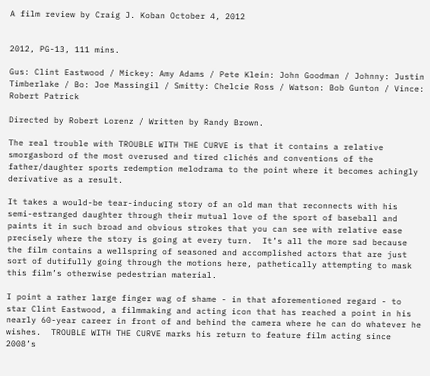A film review by Craig J. Koban October 4, 2012


2012, PG-13, 111 mins.

Gus: Clint Eastwood / Mickey: Amy Adams / Pete Klein: John Goodman / Johnny: Justin Timberlake / Bo: Joe Massingil / Smitty: Chelcie Ross / Watson: Bob Gunton / Vince: Robert Patrick

Directed by Robert Lorenz / Written by Randy Brown.

The real trouble with TROUBLE WITH THE CURVE is that it contains a relative smorgasbord of the most overused and tired clichés and conventions of the father/daughter sports redemption melodrama to the point where it becomes achingly derivative as a result.

It takes a would-be tear-inducing story of an old man that reconnects with his semi-estranged daughter through their mutual love of the sport of baseball and paints it in such broad and obvious strokes that you can see with relative ease precisely where the story is going at every turn.  It’s all the more sad because the film contains a wellspring of seasoned and accomplished actors that are just sort of dutifully going through the motions here, pathetically attempting to mask this film’s otherwise pedestrian material.

I point a rather large finger wag of shame - in that aforementioned regard - to star Clint Eastwood, a filmmaking and acting icon that has reached a point in his nearly 60-year career in front of and behind the camera where he can do whatever he wishes.  TROUBLE WITH THE CURVE marks his return to feature film acting since 2008’s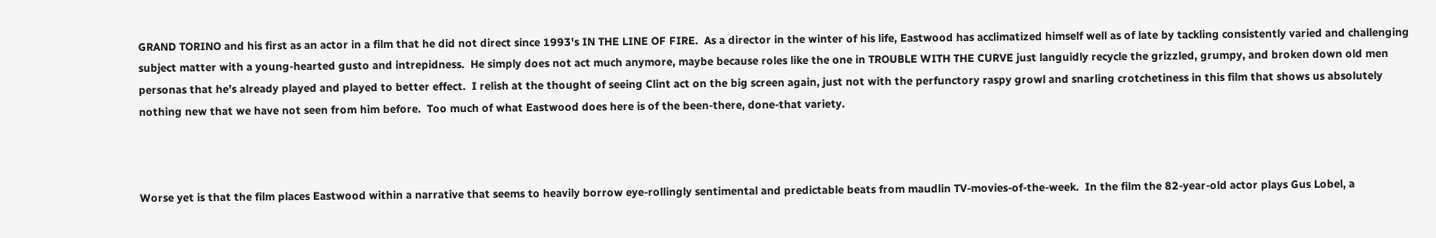GRAND TORINO and his first as an actor in a film that he did not direct since 1993's IN THE LINE OF FIRE.  As a director in the winter of his life, Eastwood has acclimatized himself well as of late by tackling consistently varied and challenging subject matter with a young-hearted gusto and intrepidness.  He simply does not act much anymore, maybe because roles like the one in TROUBLE WITH THE CURVE just languidly recycle the grizzled, grumpy, and broken down old men personas that he’s already played and played to better effect.  I relish at the thought of seeing Clint act on the big screen again, just not with the perfunctory raspy growl and snarling crotchetiness in this film that shows us absolutely nothing new that we have not seen from him before.  Too much of what Eastwood does here is of the been-there, done-that variety.



Worse yet is that the film places Eastwood within a narrative that seems to heavily borrow eye-rollingly sentimental and predictable beats from maudlin TV-movies-of-the-week.  In the film the 82-year-old actor plays Gus Lobel, a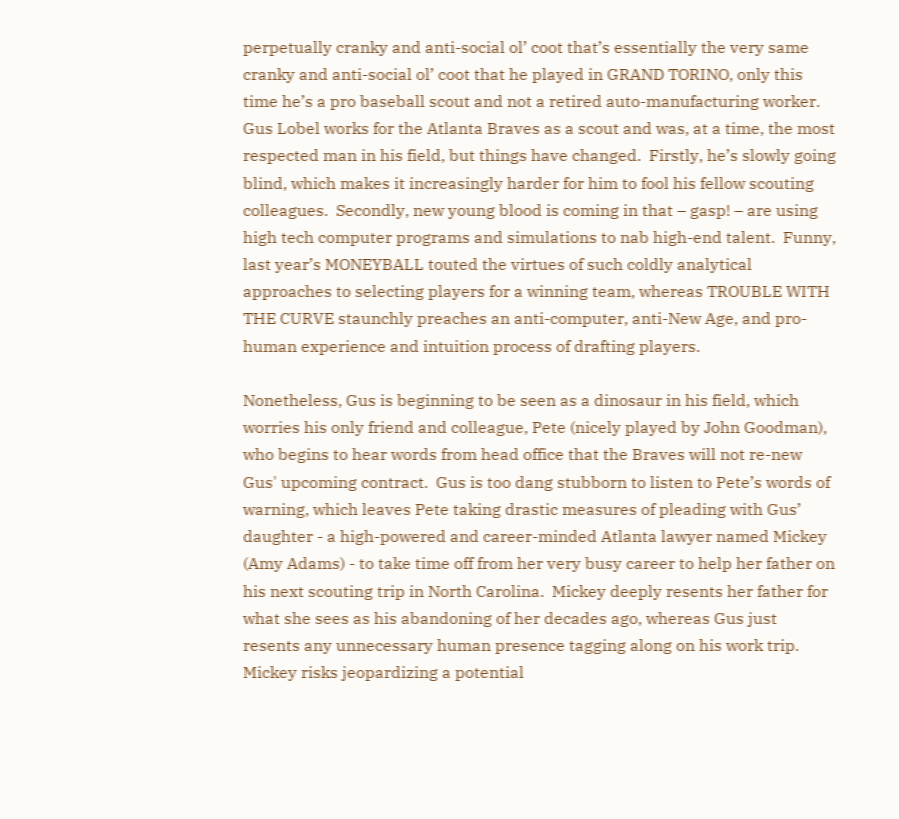perpetually cranky and anti-social ol’ coot that’s essentially the very same cranky and anti-social ol’ coot that he played in GRAND TORINO, only this time he’s a pro baseball scout and not a retired auto-manufacturing worker.  Gus Lobel works for the Atlanta Braves as a scout and was, at a time, the most respected man in his field, but things have changed.  Firstly, he’s slowly going blind, which makes it increasingly harder for him to fool his fellow scouting colleagues.  Secondly, new young blood is coming in that – gasp! – are using high tech computer programs and simulations to nab high-end talent.  Funny, last year’s MONEYBALL touted the virtues of such coldly analytical approaches to selecting players for a winning team, whereas TROUBLE WITH THE CURVE staunchly preaches an anti-computer, anti-New Age, and pro-human experience and intuition process of drafting players.

Nonetheless, Gus is beginning to be seen as a dinosaur in his field, which worries his only friend and colleague, Pete (nicely played by John Goodman), who begins to hear words from head office that the Braves will not re-new Gus' upcoming contract.  Gus is too dang stubborn to listen to Pete’s words of warning, which leaves Pete taking drastic measures of pleading with Gus’ daughter - a high-powered and career-minded Atlanta lawyer named Mickey (Amy Adams) - to take time off from her very busy career to help her father on his next scouting trip in North Carolina.  Mickey deeply resents her father for what she sees as his abandoning of her decades ago, whereas Gus just resents any unnecessary human presence tagging along on his work trip.   Mickey risks jeopardizing a potential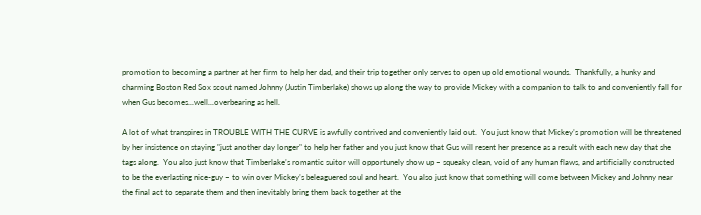promotion to becoming a partner at her firm to help her dad, and their trip together only serves to open up old emotional wounds.  Thankfully, a hunky and charming Boston Red Sox scout named Johnny (Justin Timberlake) shows up along the way to provide Mickey with a companion to talk to and conveniently fall for when Gus becomes...well...overbearing as hell.

A lot of what transpires in TROUBLE WITH THE CURVE is awfully contrived and conveniently laid out.  You just know that Mickey’s promotion will be threatened by her insistence on staying "just another day longer" to help her father and you just know that Gus will resent her presence as a result with each new day that she tags along.  You also just know that Timberlake’s romantic suitor will opportunely show up – squeaky clean, void of any human flaws, and artificially constructed to be the everlasting nice-guy – to win over Mickey’s beleaguered soul and heart.  You also just know that something will come between Mickey and Johnny near the final act to separate them and then inevitably bring them back together at the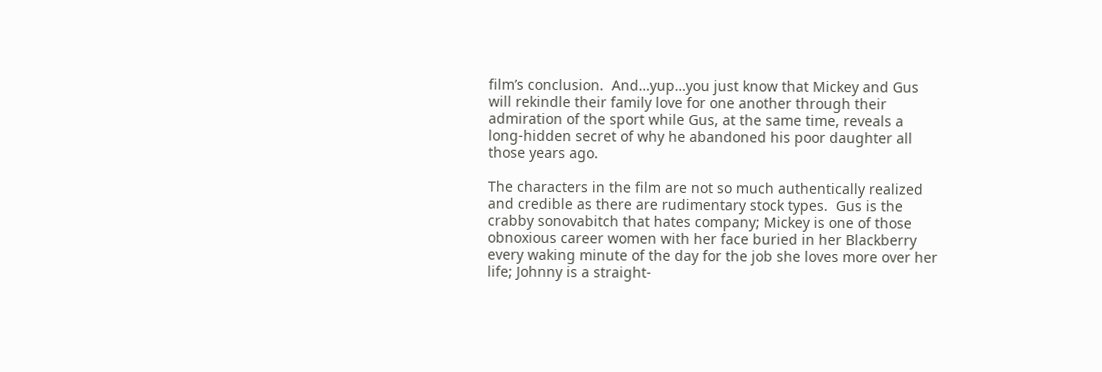film’s conclusion.  And…yup…you just know that Mickey and Gus will rekindle their family love for one another through their admiration of the sport while Gus, at the same time, reveals a long-hidden secret of why he abandoned his poor daughter all those years ago.

The characters in the film are not so much authentically realized and credible as there are rudimentary stock types.  Gus is the crabby sonovabitch that hates company; Mickey is one of those obnoxious career women with her face buried in her Blackberry every waking minute of the day for the job she loves more over her life; Johnny is a straight-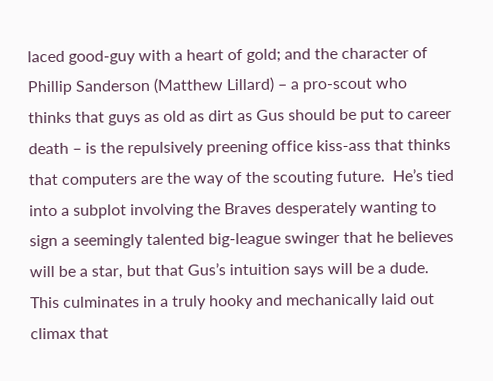laced good-guy with a heart of gold; and the character of Phillip Sanderson (Matthew Lillard) – a pro-scout who thinks that guys as old as dirt as Gus should be put to career death – is the repulsively preening office kiss-ass that thinks that computers are the way of the scouting future.  He’s tied into a subplot involving the Braves desperately wanting to sign a seemingly talented big-league swinger that he believes will be a star, but that Gus’s intuition says will be a dude.  This culminates in a truly hooky and mechanically laid out climax that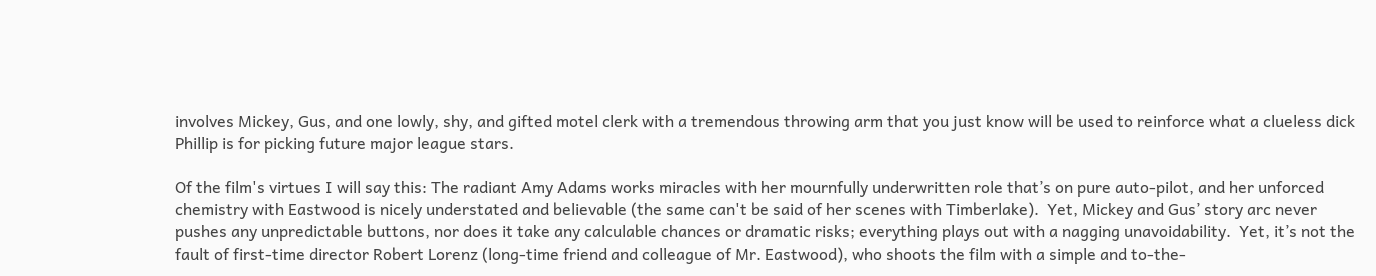involves Mickey, Gus, and one lowly, shy, and gifted motel clerk with a tremendous throwing arm that you just know will be used to reinforce what a clueless dick Phillip is for picking future major league stars.

Of the film's virtues I will say this: The radiant Amy Adams works miracles with her mournfully underwritten role that’s on pure auto-pilot, and her unforced chemistry with Eastwood is nicely understated and believable (the same can't be said of her scenes with Timberlake).  Yet, Mickey and Gus’ story arc never pushes any unpredictable buttons, nor does it take any calculable chances or dramatic risks; everything plays out with a nagging unavoidability.  Yet, it’s not the fault of first-time director Robert Lorenz (long-time friend and colleague of Mr. Eastwood), who shoots the film with a simple and to-the-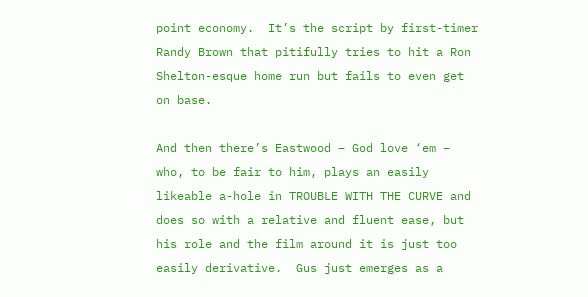point economy.  It’s the script by first-timer Randy Brown that pitifully tries to hit a Ron Shelton-esque home run but fails to even get on base.

And then there’s Eastwood – God love ‘em – who, to be fair to him, plays an easily likeable a-hole in TROUBLE WITH THE CURVE and does so with a relative and fluent ease, but his role and the film around it is just too easily derivative.  Gus just emerges as a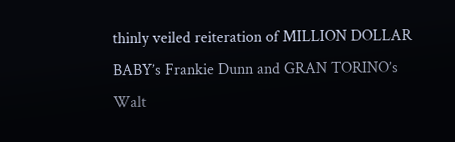thinly veiled reiteration of MILLION DOLLAR BABY’s Frankie Dunn and GRAN TORINO’s Walt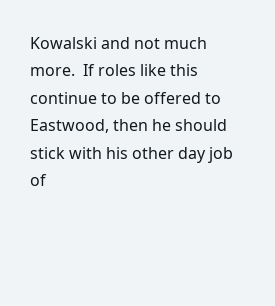Kowalski and not much more.  If roles like this continue to be offered to Eastwood, then he should stick with his other day job of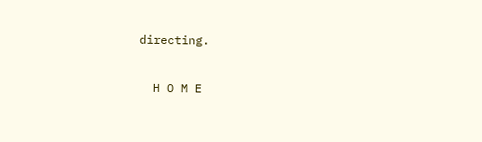directing.

  H O M E